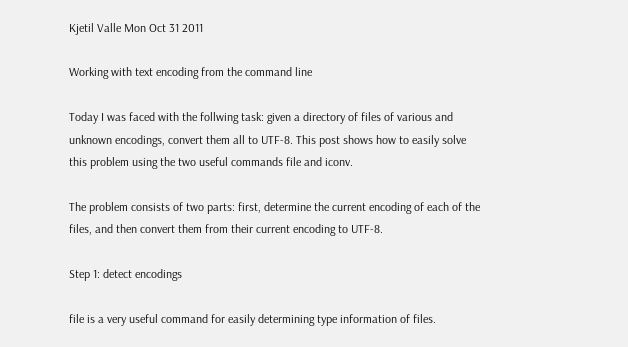Kjetil Valle Mon Oct 31 2011

Working with text encoding from the command line

Today I was faced with the follwing task: given a directory of files of various and unknown encodings, convert them all to UTF-8. This post shows how to easily solve this problem using the two useful commands file and iconv.

The problem consists of two parts: first, determine the current encoding of each of the files, and then convert them from their current encoding to UTF-8.

Step 1: detect encodings

file is a very useful command for easily determining type information of files.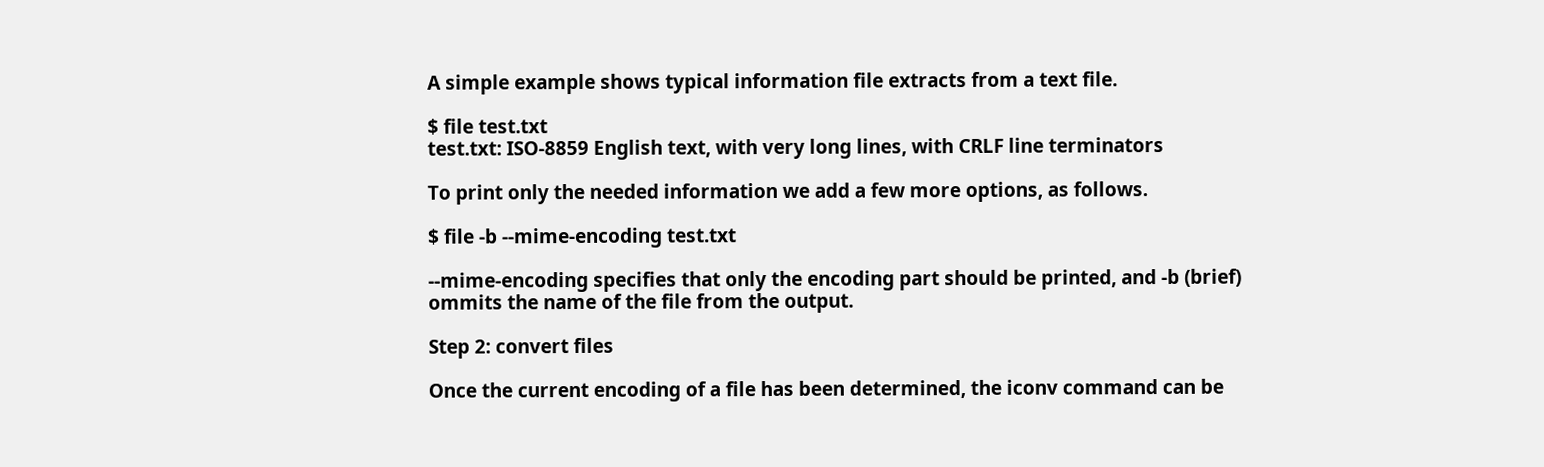A simple example shows typical information file extracts from a text file.

$ file test.txt
test.txt: ISO-8859 English text, with very long lines, with CRLF line terminators

To print only the needed information we add a few more options, as follows.

$ file -b --mime-encoding test.txt

--mime-encoding specifies that only the encoding part should be printed, and -b (brief) ommits the name of the file from the output.

Step 2: convert files

Once the current encoding of a file has been determined, the iconv command can be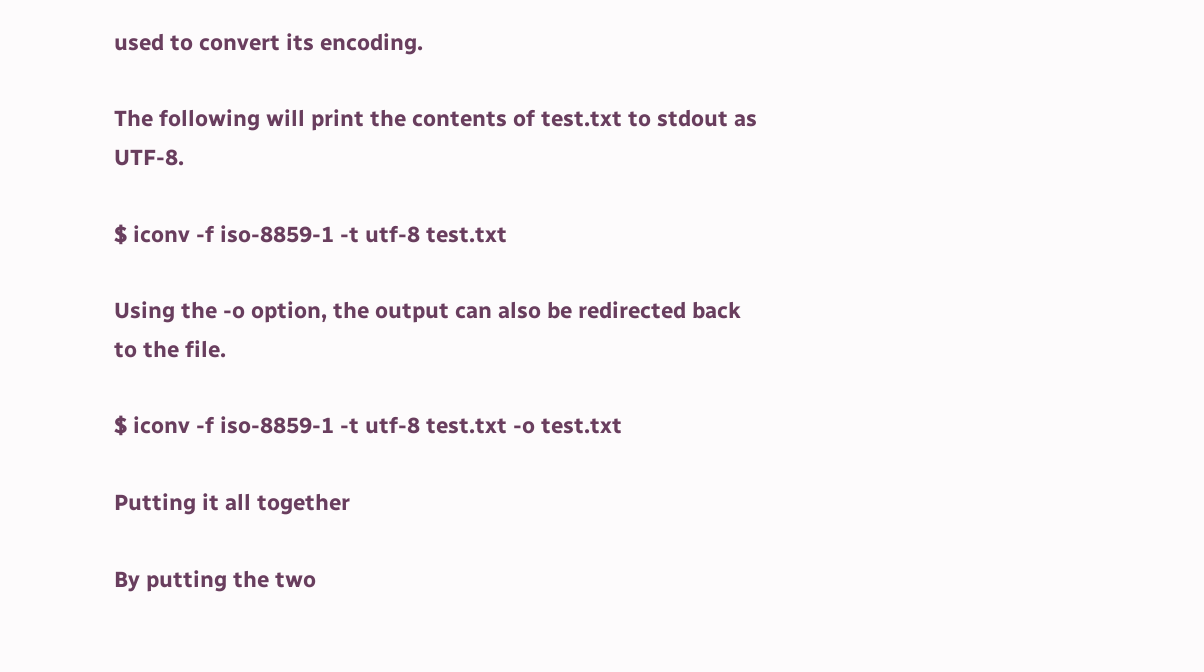used to convert its encoding.

The following will print the contents of test.txt to stdout as UTF-8.

$ iconv -f iso-8859-1 -t utf-8 test.txt

Using the -o option, the output can also be redirected back to the file.

$ iconv -f iso-8859-1 -t utf-8 test.txt -o test.txt

Putting it all together

By putting the two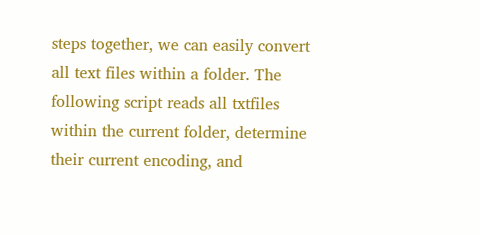steps together, we can easily convert all text files within a folder. The following script reads all txtfiles within the current folder, determine their current encoding, and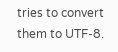tries to convert them to UTF-8.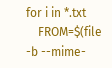for i in *.txt
    FROM=$(file -b --mime-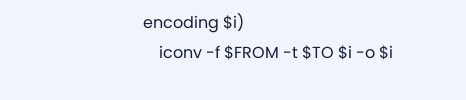encoding $i)
    iconv -f $FROM -t $TO $i -o $i